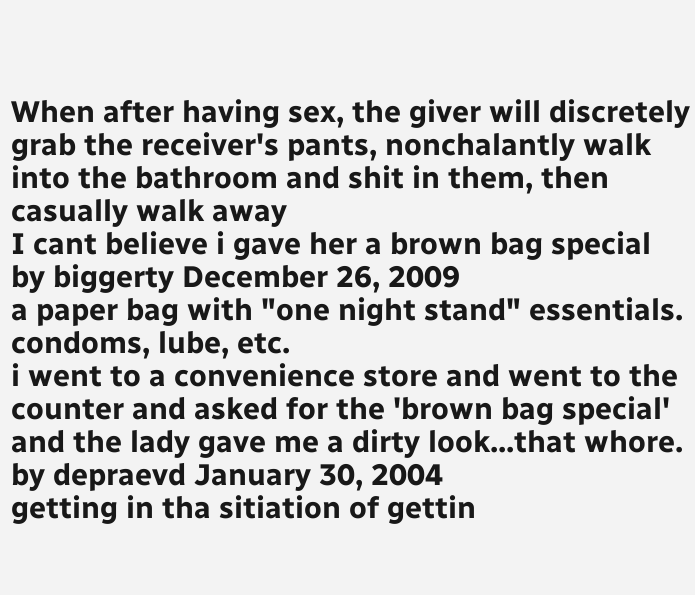When after having sex, the giver will discretely grab the receiver's pants, nonchalantly walk into the bathroom and shit in them, then casually walk away
I cant believe i gave her a brown bag special
by biggerty December 26, 2009
a paper bag with "one night stand" essentials. condoms, lube, etc.
i went to a convenience store and went to the counter and asked for the 'brown bag special' and the lady gave me a dirty look...that whore.
by depraevd January 30, 2004
getting in tha sitiation of gettin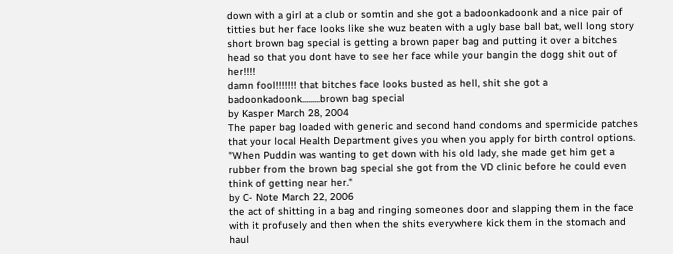down with a girl at a club or somtin and she got a badoonkadoonk and a nice pair of titties but her face looks like she wuz beaten with a ugly base ball bat, well long story short brown bag special is getting a brown paper bag and putting it over a bitches head so that you dont have to see her face while your bangin the dogg shit out of her!!!!
damn fool!!!!!!! that bitches face looks busted as hell, shit she got a badoonkadoonk.........brown bag special
by Kasper March 28, 2004
The paper bag loaded with generic and second hand condoms and spermicide patches that your local Health Department gives you when you apply for birth control options.
"When Puddin was wanting to get down with his old lady, she made get him get a rubber from the brown bag special she got from the VD clinic before he could even think of getting near her."
by C- Note March 22, 2006
the act of shitting in a bag and ringing someones door and slapping them in the face with it profusely and then when the shits everywhere kick them in the stomach and haul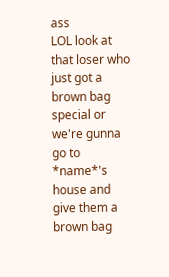ass
LOL look at that loser who just got a brown bag special or we're gunna go to *name*'s house and give them a brown bag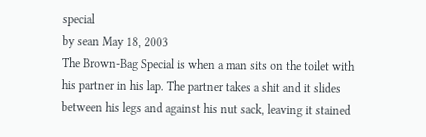special
by sean May 18, 2003
The Brown-Bag Special is when a man sits on the toilet with his partner in his lap. The partner takes a shit and it slides between his legs and against his nut sack, leaving it stained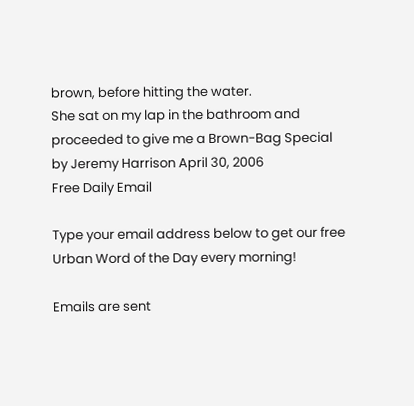brown, before hitting the water.
She sat on my lap in the bathroom and proceeded to give me a Brown-Bag Special
by Jeremy Harrison April 30, 2006
Free Daily Email

Type your email address below to get our free Urban Word of the Day every morning!

Emails are sent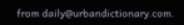from daily@urbandictionary.com.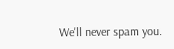We'll never spam you.